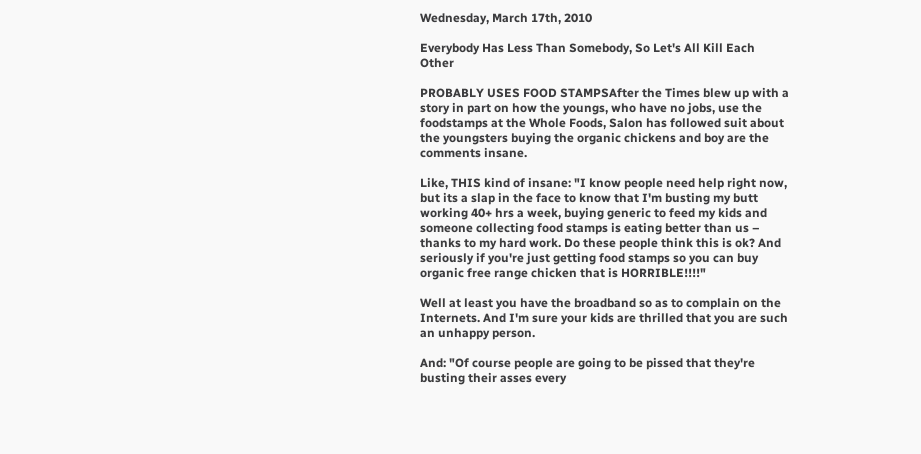Wednesday, March 17th, 2010

Everybody Has Less Than Somebody, So Let's All Kill Each Other

PROBABLY USES FOOD STAMPSAfter the Times blew up with a story in part on how the youngs, who have no jobs, use the foodstamps at the Whole Foods, Salon has followed suit about the youngsters buying the organic chickens and boy are the comments insane.

Like, THIS kind of insane: "I know people need help right now, but its a slap in the face to know that I'm busting my butt working 40+ hrs a week, buying generic to feed my kids and someone collecting food stamps is eating better than us – thanks to my hard work. Do these people think this is ok? And seriously if you're just getting food stamps so you can buy organic free range chicken that is HORRIBLE!!!!"

Well at least you have the broadband so as to complain on the Internets. And I'm sure your kids are thrilled that you are such an unhappy person.

And: "Of course people are going to be pissed that they're busting their asses every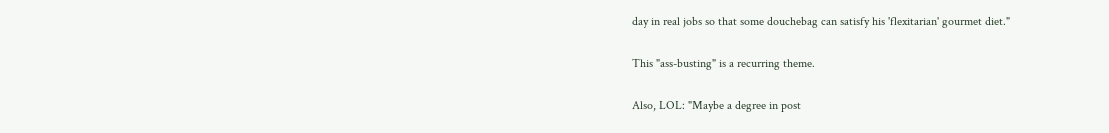day in real jobs so that some douchebag can satisfy his 'flexitarian' gourmet diet."

This "ass-busting" is a recurring theme.

Also, LOL: "Maybe a degree in post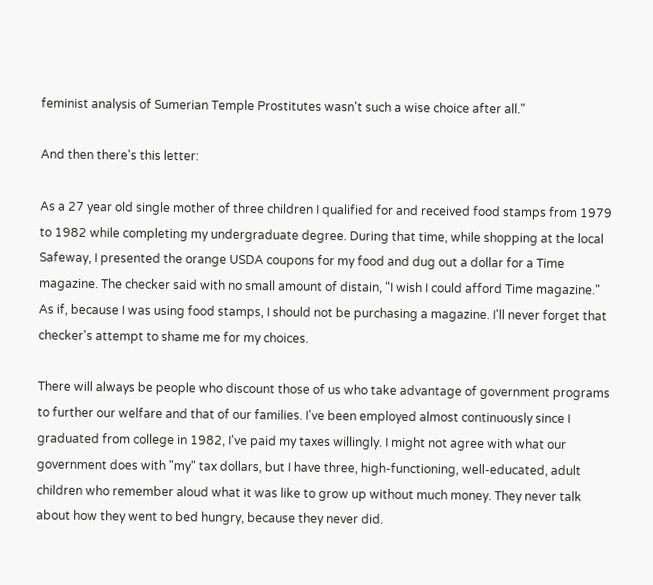feminist analysis of Sumerian Temple Prostitutes wasn't such a wise choice after all."

And then there's this letter:

As a 27 year old single mother of three children I qualified for and received food stamps from 1979 to 1982 while completing my undergraduate degree. During that time, while shopping at the local Safeway, I presented the orange USDA coupons for my food and dug out a dollar for a Time magazine. The checker said with no small amount of distain, "I wish I could afford Time magazine." As if, because I was using food stamps, I should not be purchasing a magazine. I'll never forget that checker's attempt to shame me for my choices.

There will always be people who discount those of us who take advantage of government programs to further our welfare and that of our families. I've been employed almost continuously since I graduated from college in 1982, I've paid my taxes willingly. I might not agree with what our government does with "my" tax dollars, but I have three, high-functioning, well-educated, adult children who remember aloud what it was like to grow up without much money. They never talk about how they went to bed hungry, because they never did.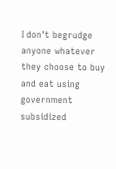I don't begrudge anyone whatever they choose to buy and eat using government subsidized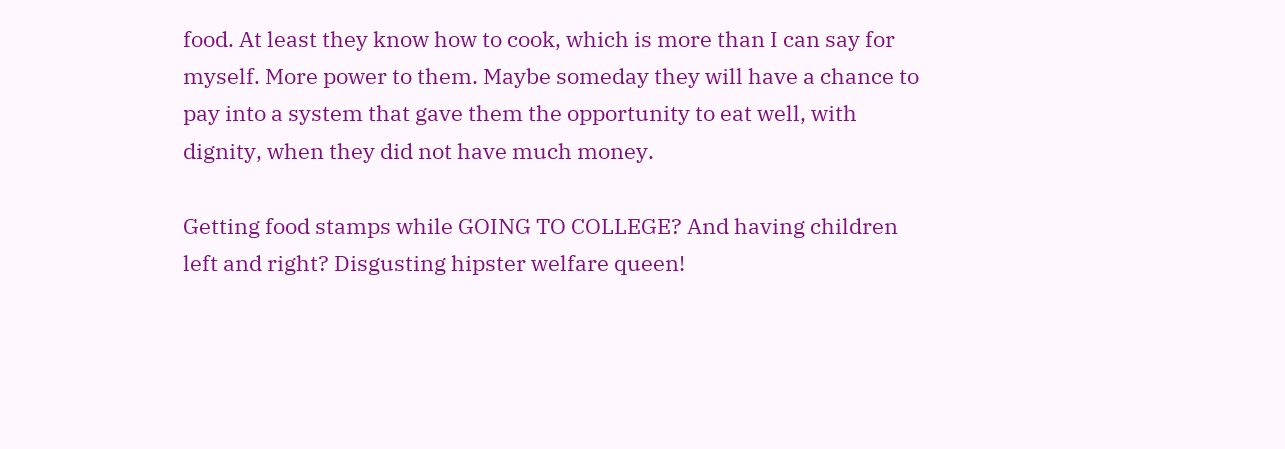food. At least they know how to cook, which is more than I can say for myself. More power to them. Maybe someday they will have a chance to pay into a system that gave them the opportunity to eat well, with dignity, when they did not have much money.

Getting food stamps while GOING TO COLLEGE? And having children left and right? Disgusting hipster welfare queen!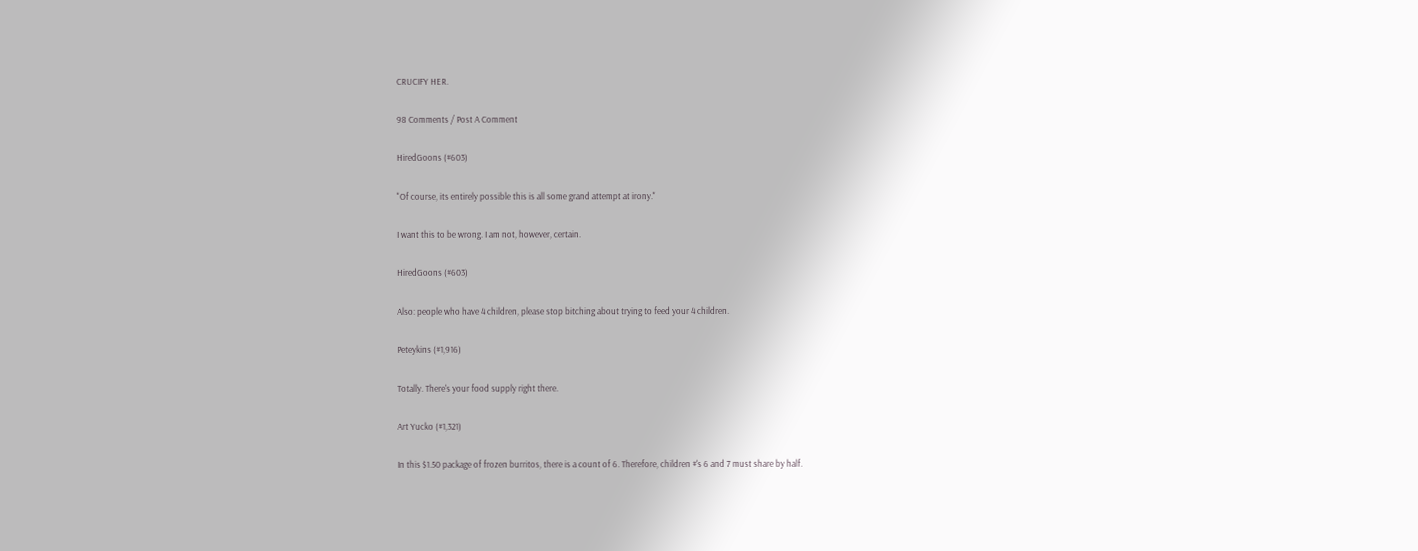CRUCIFY HER.

98 Comments / Post A Comment

HiredGoons (#603)

"Of course, its entirely possible this is all some grand attempt at irony."

I want this to be wrong. I am not, however, certain.

HiredGoons (#603)

Also: people who have 4 children, please stop bitching about trying to feed your 4 children.

Peteykins (#1,916)

Totally. There's your food supply right there.

Art Yucko (#1,321)

In this $1.50 package of frozen burritos, there is a count of 6. Therefore, children #'s 6 and 7 must share by half.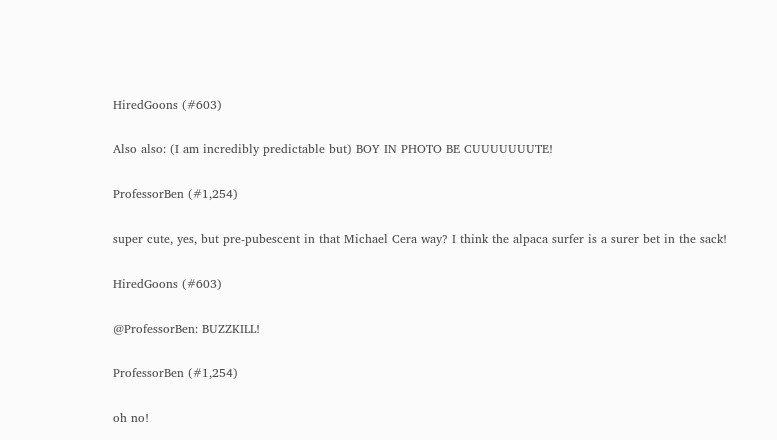HiredGoons (#603)

Also also: (I am incredibly predictable but) BOY IN PHOTO BE CUUUUUUUTE!

ProfessorBen (#1,254)

super cute, yes, but pre-pubescent in that Michael Cera way? I think the alpaca surfer is a surer bet in the sack!

HiredGoons (#603)

@ProfessorBen: BUZZKILL!

ProfessorBen (#1,254)

oh no!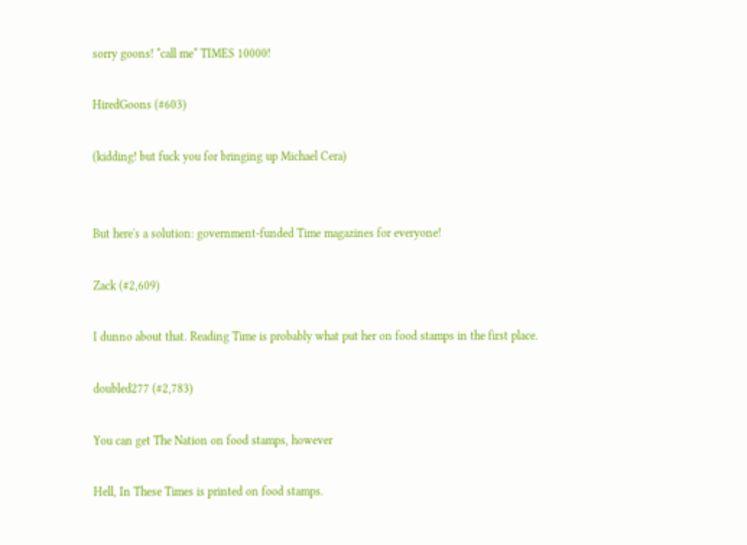sorry goons! *call me* TIMES 10000!

HiredGoons (#603)

(kidding! but fuck you for bringing up Michael Cera)


But here's a solution: government-funded Time magazines for everyone!

Zack (#2,609)

I dunno about that. Reading Time is probably what put her on food stamps in the first place.

doubled277 (#2,783)

You can get The Nation on food stamps, however

Hell, In These Times is printed on food stamps.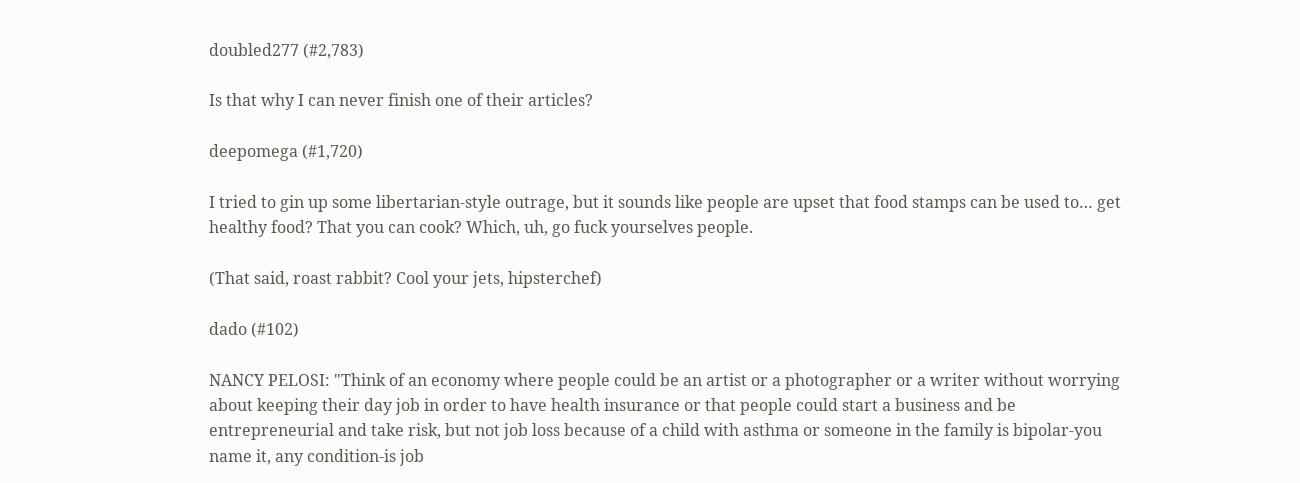doubled277 (#2,783)

Is that why I can never finish one of their articles?

deepomega (#1,720)

I tried to gin up some libertarian-style outrage, but it sounds like people are upset that food stamps can be used to… get healthy food? That you can cook? Which, uh, go fuck yourselves people.

(That said, roast rabbit? Cool your jets, hipsterchef)

dado (#102)

NANCY PELOSI: "Think of an economy where people could be an artist or a photographer or a writer without worrying about keeping their day job in order to have health insurance or that people could start a business and be entrepreneurial and take risk, but not job loss because of a child with asthma or someone in the family is bipolar-you name it, any condition-is job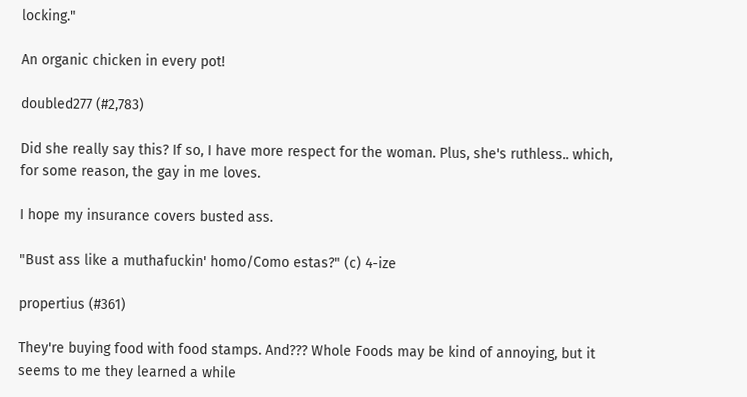locking."

An organic chicken in every pot!

doubled277 (#2,783)

Did she really say this? If so, I have more respect for the woman. Plus, she's ruthless.. which, for some reason, the gay in me loves.

I hope my insurance covers busted ass.

"Bust ass like a muthafuckin' homo/Como estas?" (c) 4-ize

propertius (#361)

They're buying food with food stamps. And??? Whole Foods may be kind of annoying, but it seems to me they learned a while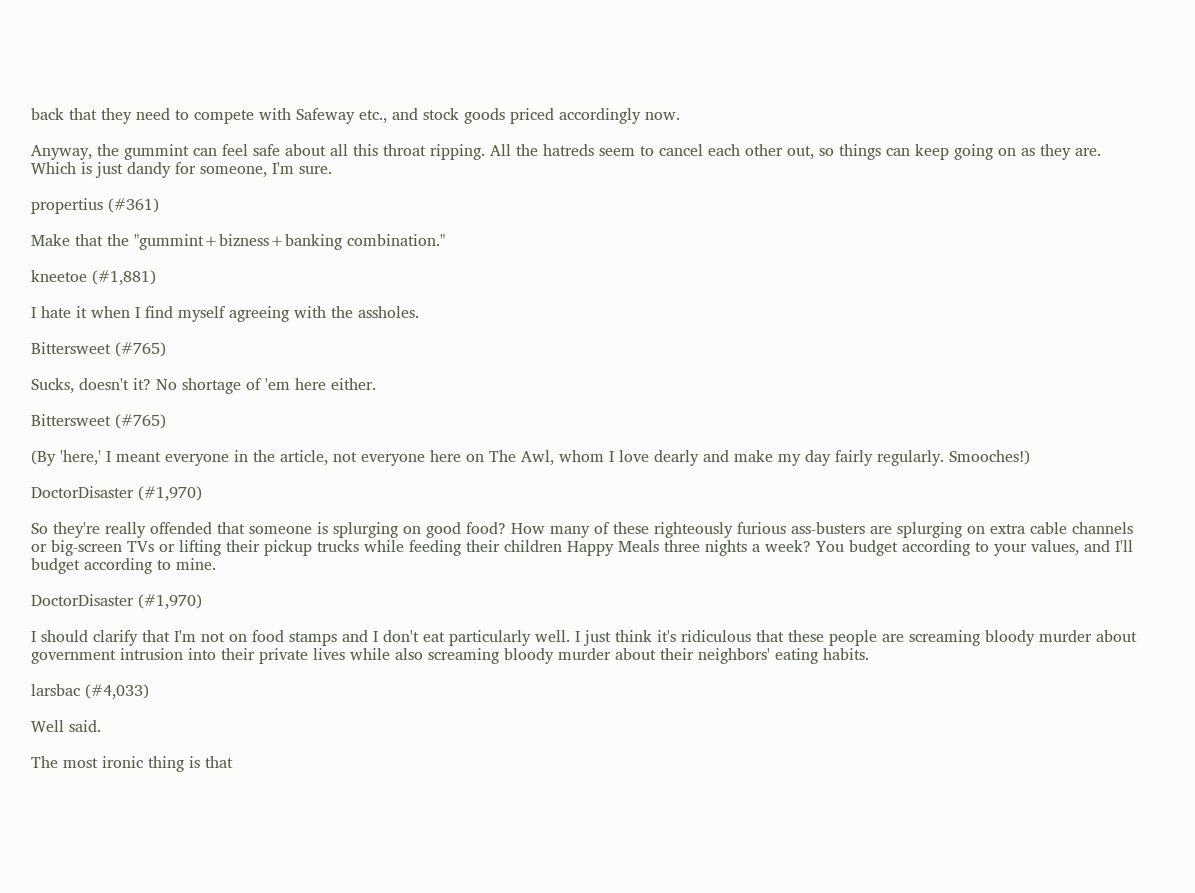back that they need to compete with Safeway etc., and stock goods priced accordingly now.

Anyway, the gummint can feel safe about all this throat ripping. All the hatreds seem to cancel each other out, so things can keep going on as they are. Which is just dandy for someone, I'm sure.

propertius (#361)

Make that the "gummint+bizness+banking combination."

kneetoe (#1,881)

I hate it when I find myself agreeing with the assholes.

Bittersweet (#765)

Sucks, doesn't it? No shortage of 'em here either.

Bittersweet (#765)

(By 'here,' I meant everyone in the article, not everyone here on The Awl, whom I love dearly and make my day fairly regularly. Smooches!)

DoctorDisaster (#1,970)

So they're really offended that someone is splurging on good food? How many of these righteously furious ass-busters are splurging on extra cable channels or big-screen TVs or lifting their pickup trucks while feeding their children Happy Meals three nights a week? You budget according to your values, and I'll budget according to mine.

DoctorDisaster (#1,970)

I should clarify that I'm not on food stamps and I don't eat particularly well. I just think it's ridiculous that these people are screaming bloody murder about government intrusion into their private lives while also screaming bloody murder about their neighbors' eating habits.

larsbac (#4,033)

Well said.

The most ironic thing is that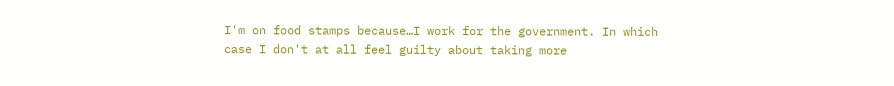I'm on food stamps because…I work for the government. In which case I don't at all feel guilty about taking more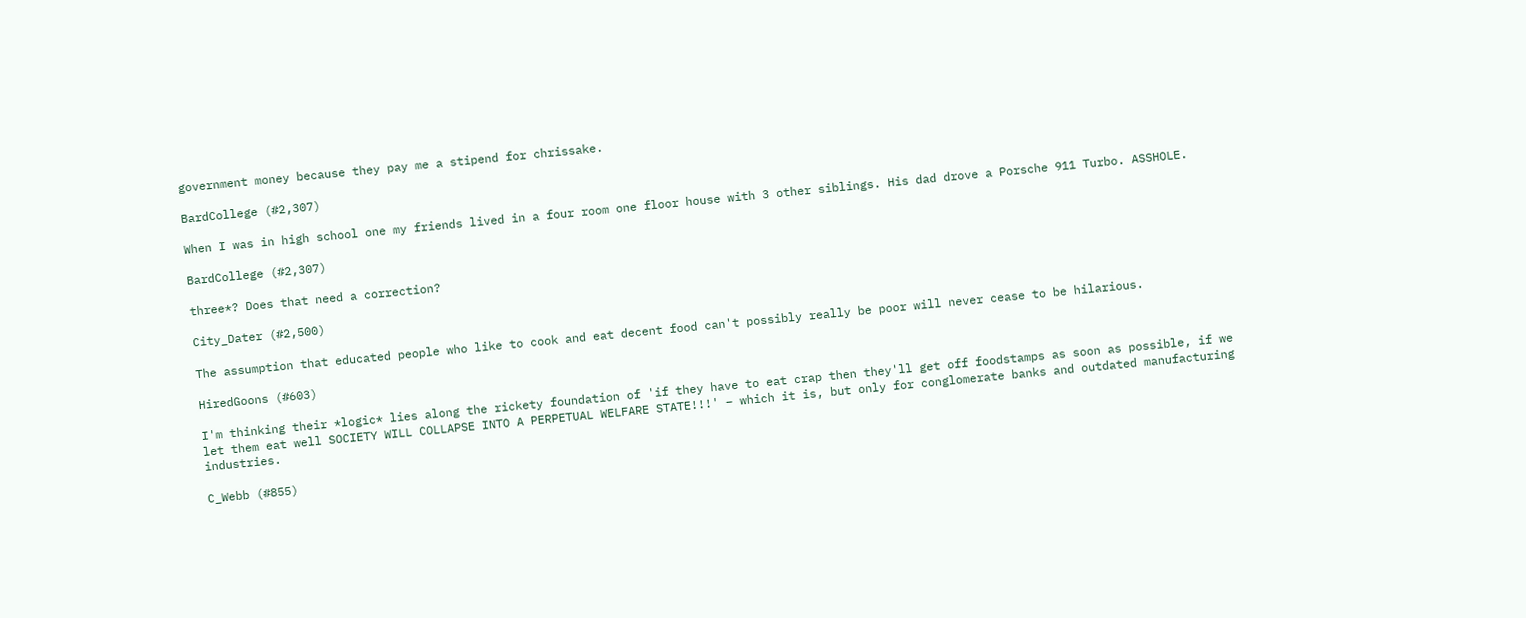government money because they pay me a stipend for chrissake.

BardCollege (#2,307)

When I was in high school one my friends lived in a four room one floor house with 3 other siblings. His dad drove a Porsche 911 Turbo. ASSHOLE.

BardCollege (#2,307)

three*? Does that need a correction?

City_Dater (#2,500)

The assumption that educated people who like to cook and eat decent food can't possibly really be poor will never cease to be hilarious.

HiredGoons (#603)

I'm thinking their *logic* lies along the rickety foundation of 'if they have to eat crap then they'll get off foodstamps as soon as possible, if we let them eat well SOCIETY WILL COLLAPSE INTO A PERPETUAL WELFARE STATE!!!' – which it is, but only for conglomerate banks and outdated manufacturing industries.

C_Webb (#855)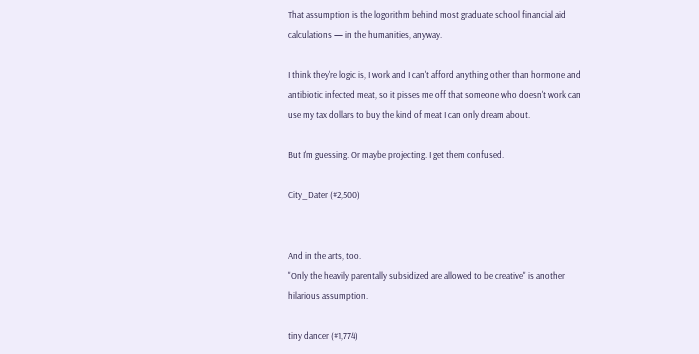That assumption is the logorithm behind most graduate school financial aid calculations — in the humanities, anyway.

I think they're logic is, I work and I can't afford anything other than hormone and antibiotic infected meat, so it pisses me off that someone who doesn't work can use my tax dollars to buy the kind of meat I can only dream about.

But I'm guessing. Or maybe projecting. I get them confused.

City_Dater (#2,500)


And in the arts, too.
"Only the heavily parentally subsidized are allowed to be creative" is another hilarious assumption.

tiny dancer (#1,774)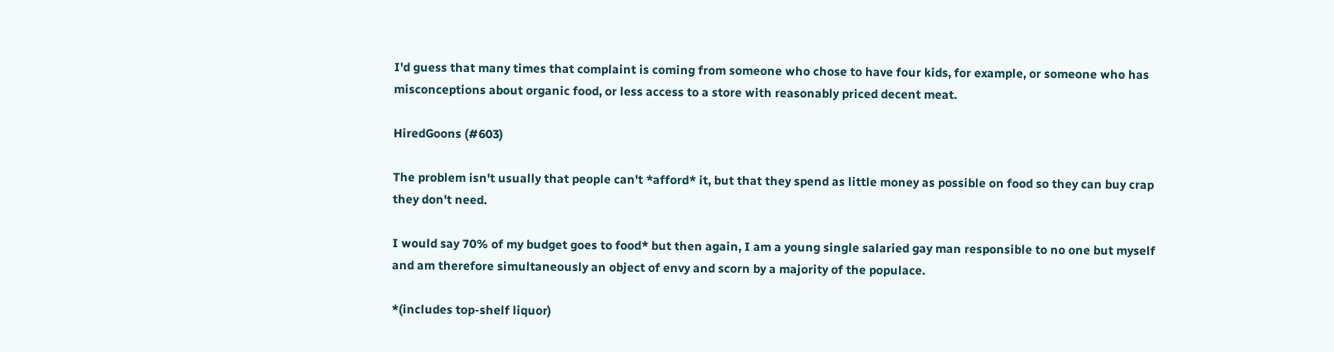I'd guess that many times that complaint is coming from someone who chose to have four kids, for example, or someone who has misconceptions about organic food, or less access to a store with reasonably priced decent meat.

HiredGoons (#603)

The problem isn't usually that people can't *afford* it, but that they spend as little money as possible on food so they can buy crap they don't need.

I would say 70% of my budget goes to food* but then again, I am a young single salaried gay man responsible to no one but myself and am therefore simultaneously an object of envy and scorn by a majority of the populace.

*(includes top-shelf liquor)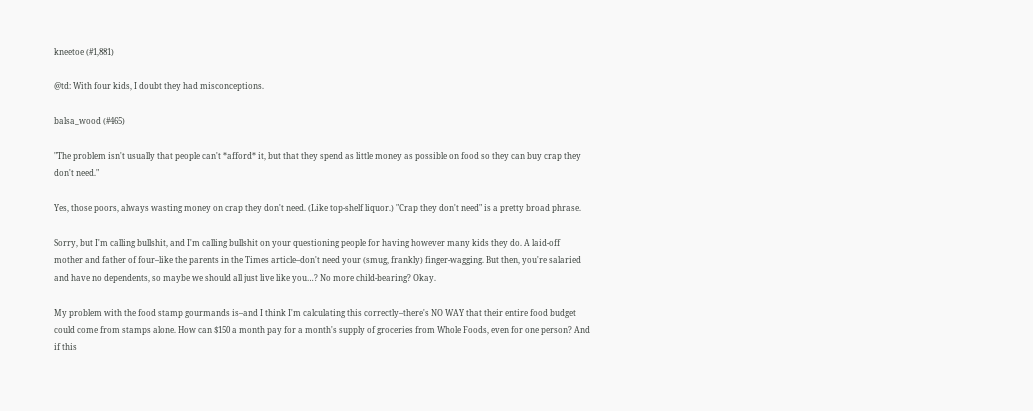kneetoe (#1,881)

@td: With four kids, I doubt they had misconceptions.

balsa_wood (#465)

"The problem isn't usually that people can't *afford* it, but that they spend as little money as possible on food so they can buy crap they don't need."

Yes, those poors, always wasting money on crap they don't need. (Like top-shelf liquor.) "Crap they don't need" is a pretty broad phrase.

Sorry, but I'm calling bullshit, and I'm calling bullshit on your questioning people for having however many kids they do. A laid-off mother and father of four–like the parents in the Times article–don't need your (smug, frankly) finger-wagging. But then, you're salaried and have no dependents, so maybe we should all just live like you…? No more child-bearing? Okay.

My problem with the food stamp gourmands is–and I think I'm calculating this correctly–there's NO WAY that their entire food budget could come from stamps alone. How can $150 a month pay for a month's supply of groceries from Whole Foods, even for one person? And if this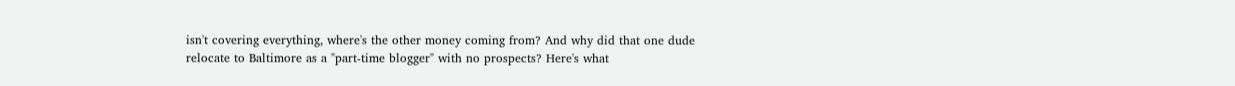isn't covering everything, where's the other money coming from? And why did that one dude relocate to Baltimore as a "part-time blogger" with no prospects? Here's what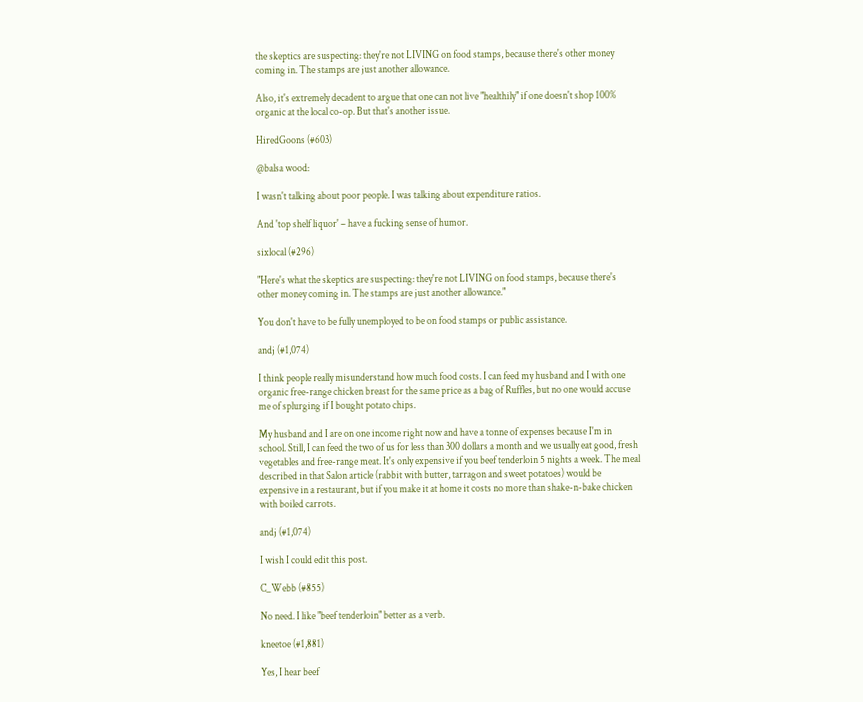the skeptics are suspecting: they're not LIVING on food stamps, because there's other money coming in. The stamps are just another allowance.

Also, it's extremely decadent to argue that one can not live "healthily" if one doesn't shop 100% organic at the local co-op. But that's another issue.

HiredGoons (#603)

@balsa wood:

I wasn't talking about poor people. I was talking about expenditure ratios.

And 'top shelf liquor' – have a fucking sense of humor.

sixlocal (#296)

"Here's what the skeptics are suspecting: they're not LIVING on food stamps, because there's other money coming in. The stamps are just another allowance."

You don't have to be fully unemployed to be on food stamps or public assistance.

andj (#1,074)

I think people really misunderstand how much food costs. I can feed my husband and I with one organic free-range chicken breast for the same price as a bag of Ruffles, but no one would accuse me of splurging if I bought potato chips.

My husband and I are on one income right now and have a tonne of expenses because I'm in school. Still, I can feed the two of us for less than 300 dollars a month and we usually eat good, fresh vegetables and free-range meat. It's only expensive if you beef tenderloin 5 nights a week. The meal described in that Salon article (rabbit with butter, tarragon and sweet potatoes) would be expensive in a restaurant, but if you make it at home it costs no more than shake-n-bake chicken with boiled carrots.

andj (#1,074)

I wish I could edit this post.

C_Webb (#855)

No need. I like "beef tenderloin" better as a verb.

kneetoe (#1,881)

Yes, I hear beef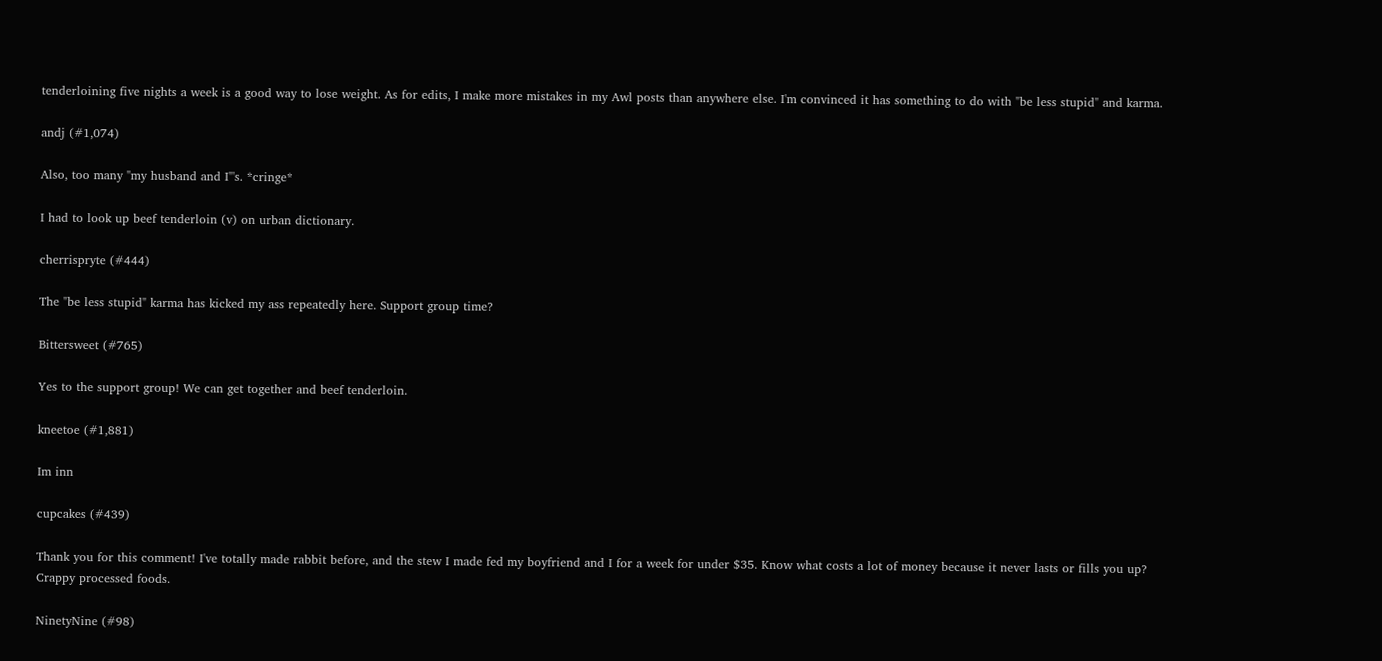tenderloining five nights a week is a good way to lose weight. As for edits, I make more mistakes in my Awl posts than anywhere else. I'm convinced it has something to do with "be less stupid" and karma.

andj (#1,074)

Also, too many "my husband and I"'s. *cringe*

I had to look up beef tenderloin (v) on urban dictionary.

cherrispryte (#444)

The "be less stupid" karma has kicked my ass repeatedly here. Support group time?

Bittersweet (#765)

Yes to the support group! We can get together and beef tenderloin.

kneetoe (#1,881)

Im inn

cupcakes (#439)

Thank you for this comment! I've totally made rabbit before, and the stew I made fed my boyfriend and I for a week for under $35. Know what costs a lot of money because it never lasts or fills you up? Crappy processed foods.

NinetyNine (#98)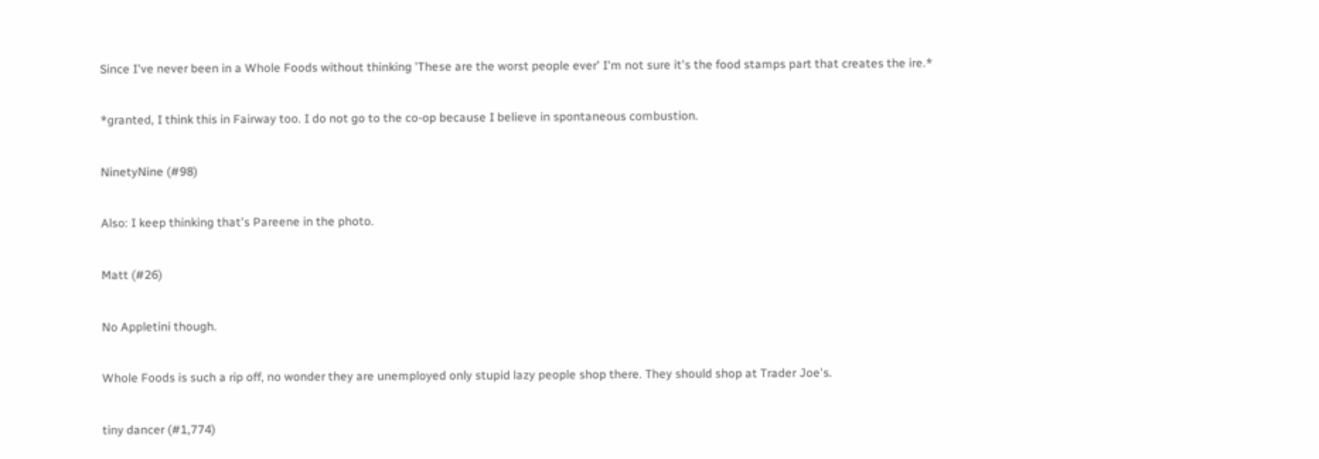Since I've never been in a Whole Foods without thinking 'These are the worst people ever' I'm not sure it's the food stamps part that creates the ire.*

*granted, I think this in Fairway too. I do not go to the co-op because I believe in spontaneous combustion.

NinetyNine (#98)

Also: I keep thinking that's Pareene in the photo.

Matt (#26)

No Appletini though.

Whole Foods is such a rip off, no wonder they are unemployed only stupid lazy people shop there. They should shop at Trader Joe's.

tiny dancer (#1,774)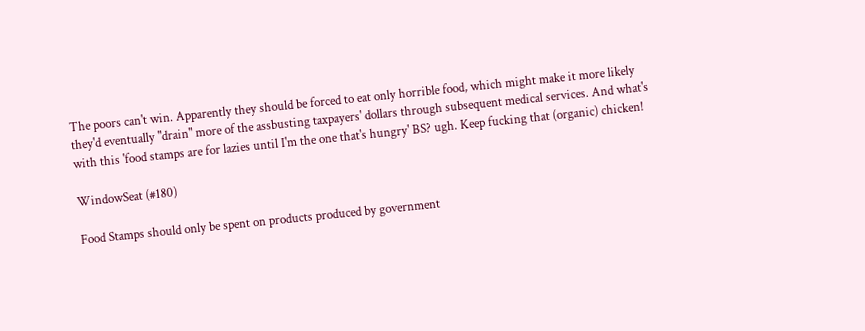The poors can't win. Apparently they should be forced to eat only horrible food, which might make it more likely they'd eventually "drain" more of the assbusting taxpayers' dollars through subsequent medical services. And what's with this 'food stamps are for lazies until I'm the one that's hungry' BS? ugh. Keep fucking that (organic) chicken!

WindowSeat (#180)

Food Stamps should only be spent on products produced by government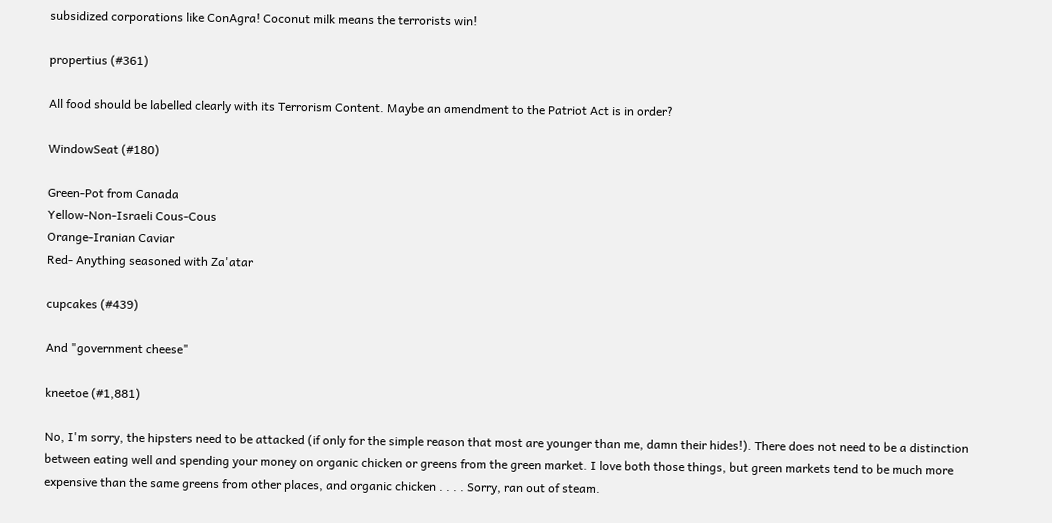subsidized corporations like ConAgra! Coconut milk means the terrorists win!

propertius (#361)

All food should be labelled clearly with its Terrorism Content. Maybe an amendment to the Patriot Act is in order?

WindowSeat (#180)

Green-Pot from Canada
Yellow-Non-Israeli Cous-Cous
Orange-Iranian Caviar
Red- Anything seasoned with Za'atar

cupcakes (#439)

And "government cheese"

kneetoe (#1,881)

No, I'm sorry, the hipsters need to be attacked (if only for the simple reason that most are younger than me, damn their hides!). There does not need to be a distinction between eating well and spending your money on organic chicken or greens from the green market. I love both those things, but green markets tend to be much more expensive than the same greens from other places, and organic chicken . . . . Sorry, ran out of steam.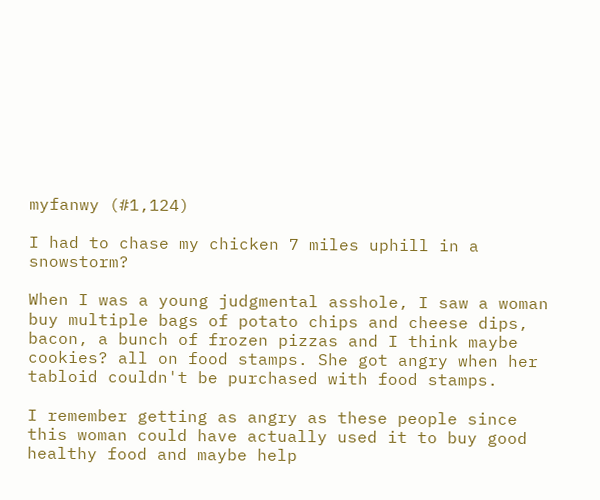myfanwy (#1,124)

I had to chase my chicken 7 miles uphill in a snowstorm?

When I was a young judgmental asshole, I saw a woman buy multiple bags of potato chips and cheese dips, bacon, a bunch of frozen pizzas and I think maybe cookies? all on food stamps. She got angry when her tabloid couldn't be purchased with food stamps.

I remember getting as angry as these people since this woman could have actually used it to buy good healthy food and maybe help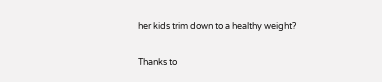her kids trim down to a healthy weight?

Thanks to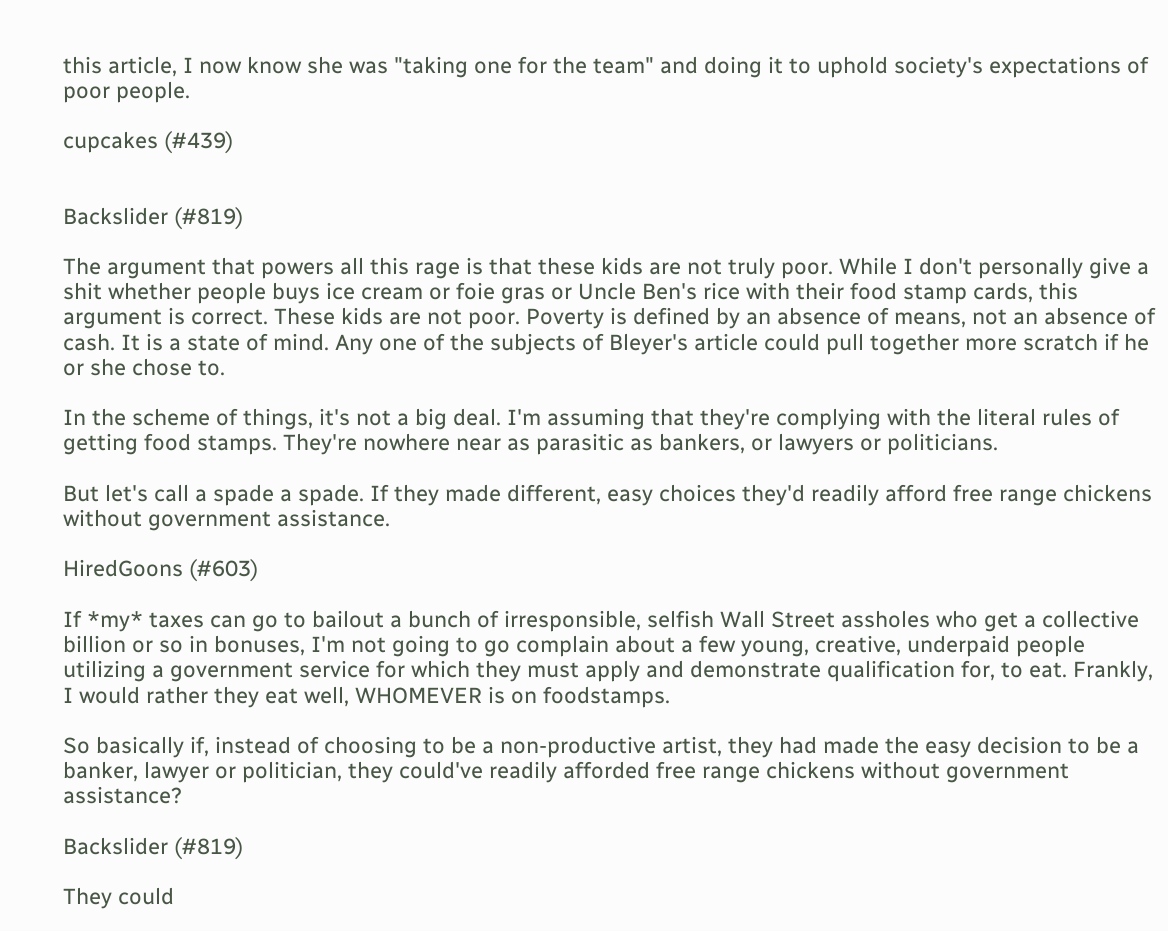this article, I now know she was "taking one for the team" and doing it to uphold society's expectations of poor people.

cupcakes (#439)


Backslider (#819)

The argument that powers all this rage is that these kids are not truly poor. While I don't personally give a shit whether people buys ice cream or foie gras or Uncle Ben's rice with their food stamp cards, this argument is correct. These kids are not poor. Poverty is defined by an absence of means, not an absence of cash. It is a state of mind. Any one of the subjects of Bleyer's article could pull together more scratch if he or she chose to.

In the scheme of things, it's not a big deal. I'm assuming that they're complying with the literal rules of getting food stamps. They're nowhere near as parasitic as bankers, or lawyers or politicians.

But let's call a spade a spade. If they made different, easy choices they'd readily afford free range chickens without government assistance.

HiredGoons (#603)

If *my* taxes can go to bailout a bunch of irresponsible, selfish Wall Street assholes who get a collective billion or so in bonuses, I'm not going to go complain about a few young, creative, underpaid people utilizing a government service for which they must apply and demonstrate qualification for, to eat. Frankly, I would rather they eat well, WHOMEVER is on foodstamps.

So basically if, instead of choosing to be a non-productive artist, they had made the easy decision to be a banker, lawyer or politician, they could've readily afforded free range chickens without government assistance?

Backslider (#819)

They could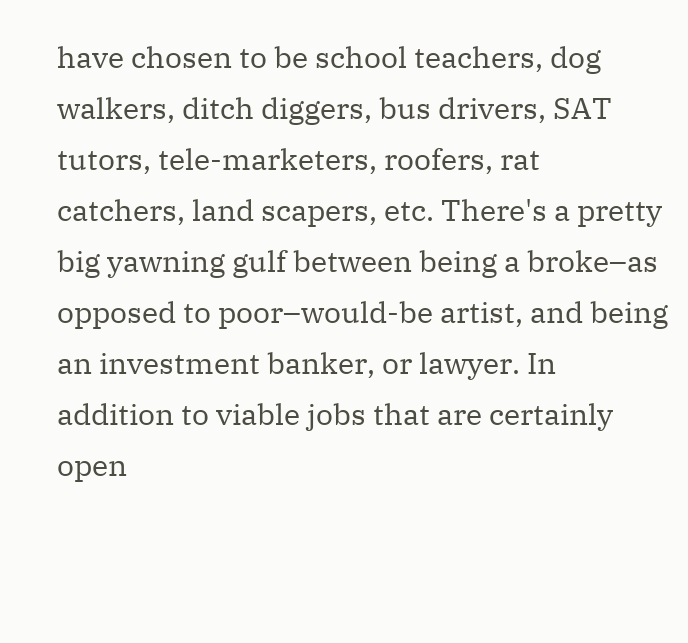have chosen to be school teachers, dog walkers, ditch diggers, bus drivers, SAT tutors, tele-marketers, roofers, rat catchers, land scapers, etc. There's a pretty big yawning gulf between being a broke–as opposed to poor–would-be artist, and being an investment banker, or lawyer. In addition to viable jobs that are certainly open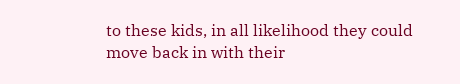to these kids, in all likelihood they could move back in with their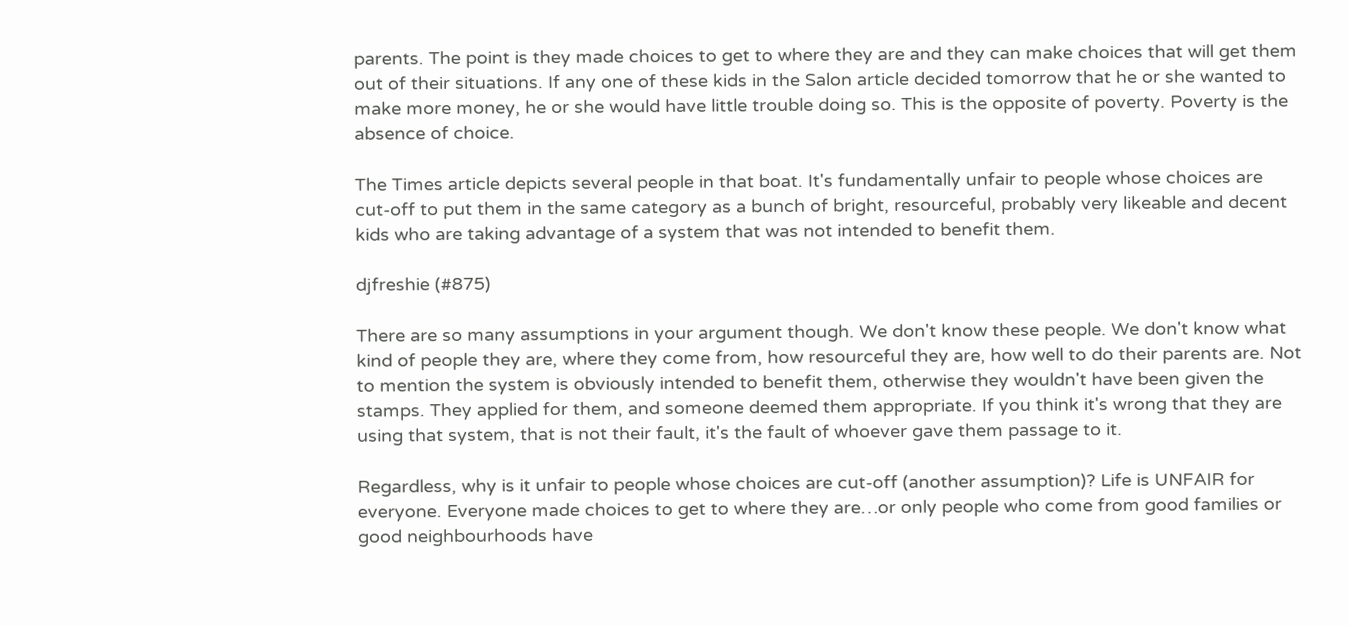parents. The point is they made choices to get to where they are and they can make choices that will get them out of their situations. If any one of these kids in the Salon article decided tomorrow that he or she wanted to make more money, he or she would have little trouble doing so. This is the opposite of poverty. Poverty is the absence of choice.

The Times article depicts several people in that boat. It's fundamentally unfair to people whose choices are cut-off to put them in the same category as a bunch of bright, resourceful, probably very likeable and decent kids who are taking advantage of a system that was not intended to benefit them.

djfreshie (#875)

There are so many assumptions in your argument though. We don't know these people. We don't know what kind of people they are, where they come from, how resourceful they are, how well to do their parents are. Not to mention the system is obviously intended to benefit them, otherwise they wouldn't have been given the stamps. They applied for them, and someone deemed them appropriate. If you think it's wrong that they are using that system, that is not their fault, it's the fault of whoever gave them passage to it.

Regardless, why is it unfair to people whose choices are cut-off (another assumption)? Life is UNFAIR for everyone. Everyone made choices to get to where they are…or only people who come from good families or good neighbourhoods have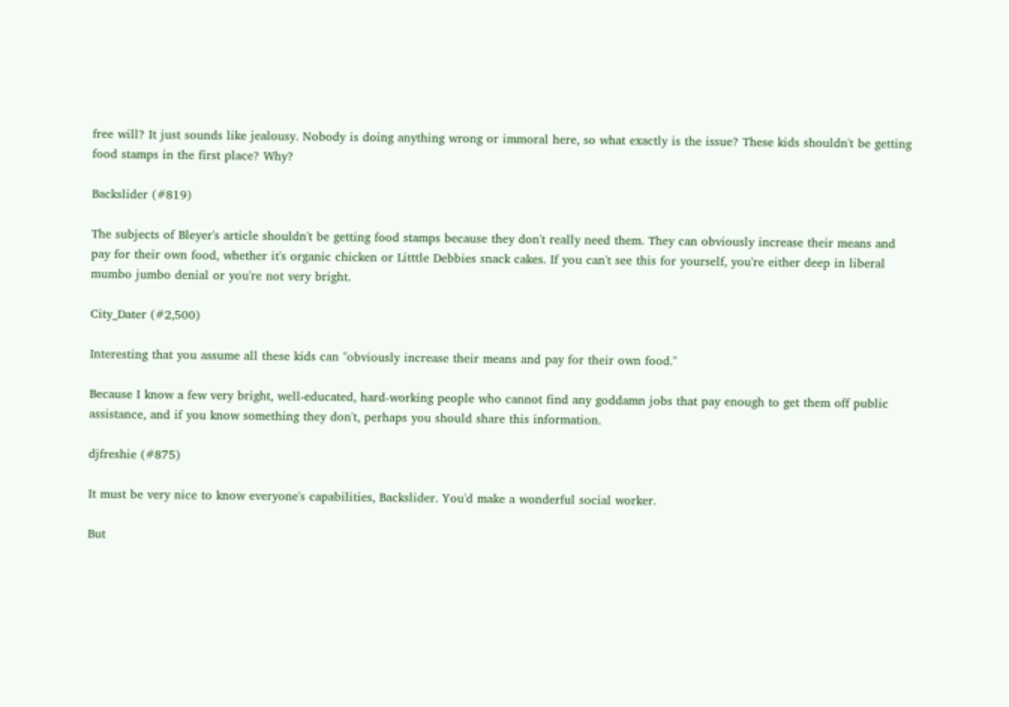free will? It just sounds like jealousy. Nobody is doing anything wrong or immoral here, so what exactly is the issue? These kids shouldn't be getting food stamps in the first place? Why?

Backslider (#819)

The subjects of Bleyer's article shouldn't be getting food stamps because they don't really need them. They can obviously increase their means and pay for their own food, whether it's organic chicken or Litttle Debbies snack cakes. If you can't see this for yourself, you're either deep in liberal mumbo jumbo denial or you're not very bright.

City_Dater (#2,500)

Interesting that you assume all these kids can "obviously increase their means and pay for their own food."

Because I know a few very bright, well-educated, hard-working people who cannot find any goddamn jobs that pay enough to get them off public assistance, and if you know something they don't, perhaps you should share this information.

djfreshie (#875)

It must be very nice to know everyone's capabilities, Backslider. You'd make a wonderful social worker.

But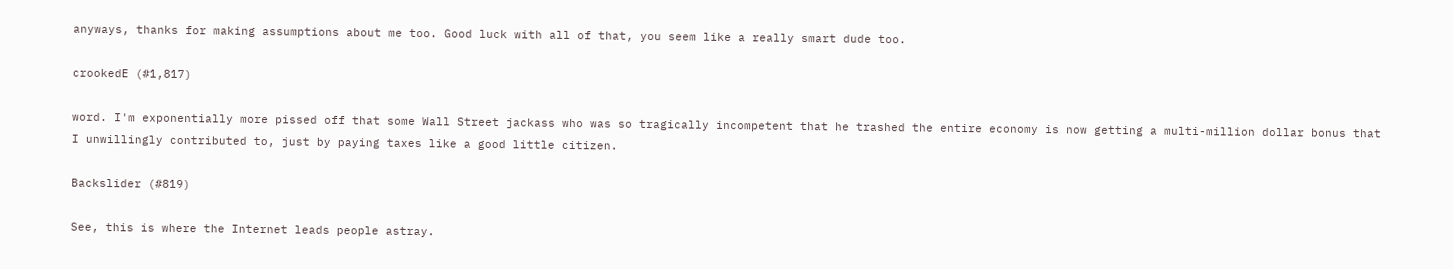anyways, thanks for making assumptions about me too. Good luck with all of that, you seem like a really smart dude too.

crookedE (#1,817)

word. I'm exponentially more pissed off that some Wall Street jackass who was so tragically incompetent that he trashed the entire economy is now getting a multi-million dollar bonus that I unwillingly contributed to, just by paying taxes like a good little citizen.

Backslider (#819)

See, this is where the Internet leads people astray.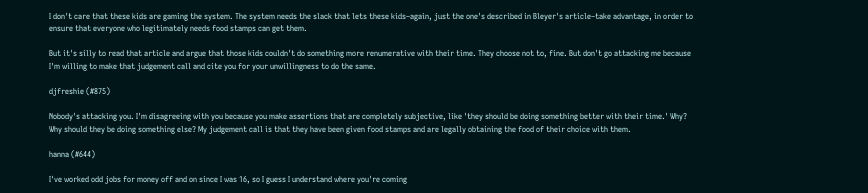I don't care that these kids are gaming the system. The system needs the slack that lets these kids–again, just the one's described in Bleyer's article–take advantage, in order to ensure that everyone who legitimately needs food stamps can get them.

But it's silly to read that article and argue that those kids couldn't do something more renumerative with their time. They choose not to, fine. But don't go attacking me because I'm willing to make that judgement call and cite you for your unwillingness to do the same.

djfreshie (#875)

Nobody's attacking you. I'm disagreeing with you because you make assertions that are completely subjective, like 'they should be doing something better with their time.' Why? Why should they be doing something else? My judgement call is that they have been given food stamps and are legally obtaining the food of their choice with them.

hanna (#644)

I've worked odd jobs for money off and on since I was 16, so I guess I understand where you're coming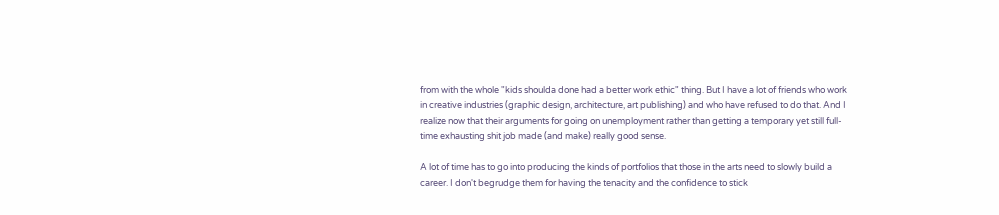from with the whole "kids shoulda done had a better work ethic" thing. But I have a lot of friends who work in creative industries (graphic design, architecture, art publishing) and who have refused to do that. And I realize now that their arguments for going on unemployment rather than getting a temporary yet still full-time exhausting shit job made (and make) really good sense.

A lot of time has to go into producing the kinds of portfolios that those in the arts need to slowly build a career. I don't begrudge them for having the tenacity and the confidence to stick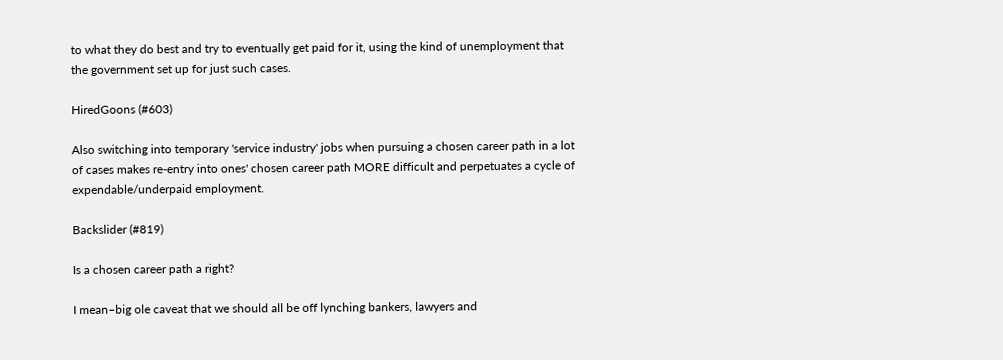to what they do best and try to eventually get paid for it, using the kind of unemployment that the government set up for just such cases.

HiredGoons (#603)

Also switching into temporary 'service industry' jobs when pursuing a chosen career path in a lot of cases makes re-entry into ones' chosen career path MORE difficult and perpetuates a cycle of expendable/underpaid employment.

Backslider (#819)

Is a chosen career path a right?

I mean–big ole caveat that we should all be off lynching bankers, lawyers and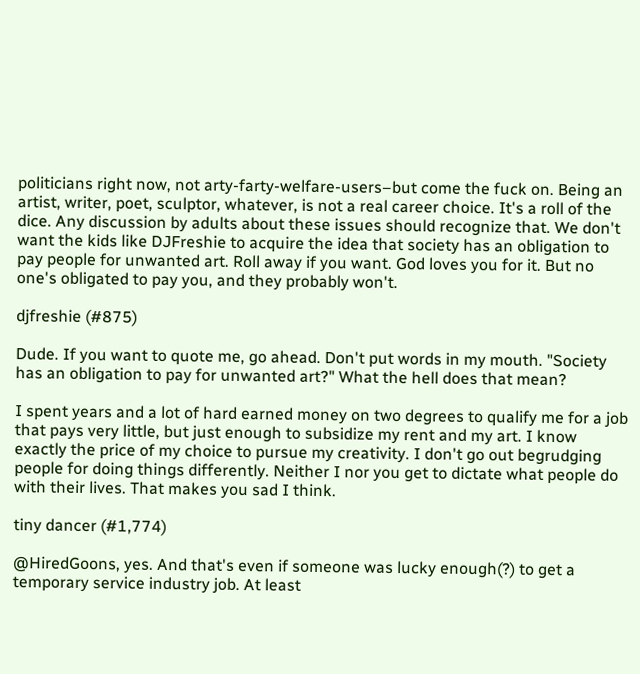politicians right now, not arty-farty-welfare-users–but come the fuck on. Being an artist, writer, poet, sculptor, whatever, is not a real career choice. It's a roll of the dice. Any discussion by adults about these issues should recognize that. We don't want the kids like DJFreshie to acquire the idea that society has an obligation to pay people for unwanted art. Roll away if you want. God loves you for it. But no one's obligated to pay you, and they probably won't.

djfreshie (#875)

Dude. If you want to quote me, go ahead. Don't put words in my mouth. "Society has an obligation to pay for unwanted art?" What the hell does that mean?

I spent years and a lot of hard earned money on two degrees to qualify me for a job that pays very little, but just enough to subsidize my rent and my art. I know exactly the price of my choice to pursue my creativity. I don't go out begrudging people for doing things differently. Neither I nor you get to dictate what people do with their lives. That makes you sad I think.

tiny dancer (#1,774)

@HiredGoons, yes. And that's even if someone was lucky enough(?) to get a temporary service industry job. At least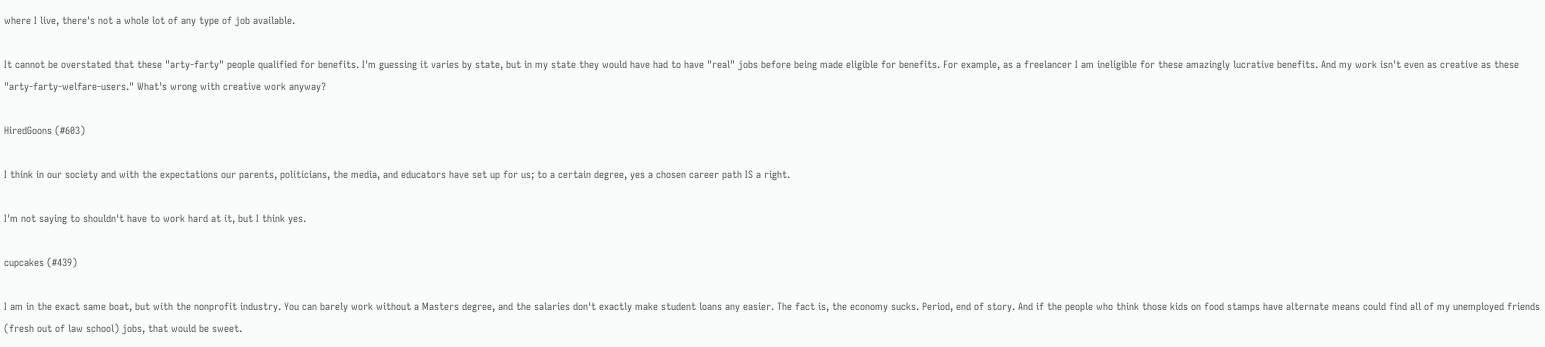where I live, there's not a whole lot of any type of job available.

It cannot be overstated that these "arty-farty" people qualified for benefits. I'm guessing it varies by state, but in my state they would have had to have "real" jobs before being made eligible for benefits. For example, as a freelancer I am ineligible for these amazingly lucrative benefits. And my work isn't even as creative as these "arty-farty-welfare-users." What's wrong with creative work anyway?

HiredGoons (#603)

I think in our society and with the expectations our parents, politicians, the media, and educators have set up for us; to a certain degree, yes a chosen career path IS a right.

I'm not saying to shouldn't have to work hard at it, but I think yes.

cupcakes (#439)

I am in the exact same boat, but with the nonprofit industry. You can barely work without a Masters degree, and the salaries don't exactly make student loans any easier. The fact is, the economy sucks. Period, end of story. And if the people who think those kids on food stamps have alternate means could find all of my unemployed friends (fresh out of law school) jobs, that would be sweet.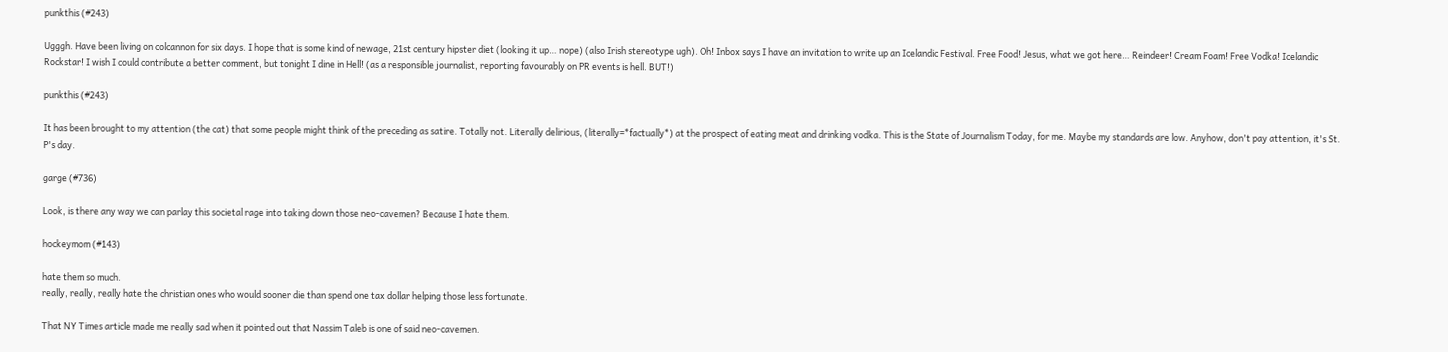punkthis (#243)

Ugggh. Have been living on colcannon for six days. I hope that is some kind of newage, 21st century hipster diet (looking it up… nope) (also Irish stereotype ugh). Oh! Inbox says I have an invitation to write up an Icelandic Festival. Free Food! Jesus, what we got here… Reindeer! Cream Foam! Free Vodka! Icelandic Rockstar! I wish I could contribute a better comment, but tonight I dine in Hell! (as a responsible journalist, reporting favourably on PR events is hell. BUT!)

punkthis (#243)

It has been brought to my attention (the cat) that some people might think of the preceding as satire. Totally not. Literally delirious, (literally=*factually*) at the prospect of eating meat and drinking vodka. This is the State of Journalism Today, for me. Maybe my standards are low. Anyhow, don't pay attention, it's St. P's day.

garge (#736)

Look, is there any way we can parlay this societal rage into taking down those neo-cavemen? Because I hate them.

hockeymom (#143)

hate them so much.
really, really, really hate the christian ones who would sooner die than spend one tax dollar helping those less fortunate.

That NY Times article made me really sad when it pointed out that Nassim Taleb is one of said neo-cavemen.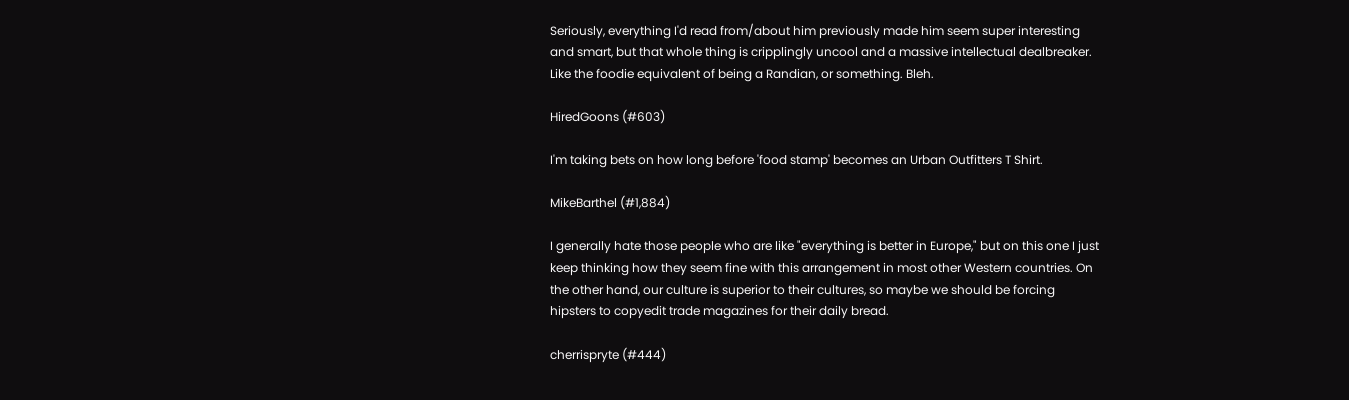Seriously, everything I'd read from/about him previously made him seem super interesting and smart, but that whole thing is cripplingly uncool and a massive intellectual dealbreaker. Like the foodie equivalent of being a Randian, or something. Bleh.

HiredGoons (#603)

I'm taking bets on how long before 'food stamp' becomes an Urban Outfitters T Shirt.

MikeBarthel (#1,884)

I generally hate those people who are like "everything is better in Europe," but on this one I just keep thinking how they seem fine with this arrangement in most other Western countries. On the other hand, our culture is superior to their cultures, so maybe we should be forcing hipsters to copyedit trade magazines for their daily bread.

cherrispryte (#444)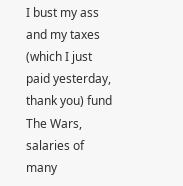I bust my ass and my taxes (which I just paid yesterday, thank you) fund The Wars, salaries of many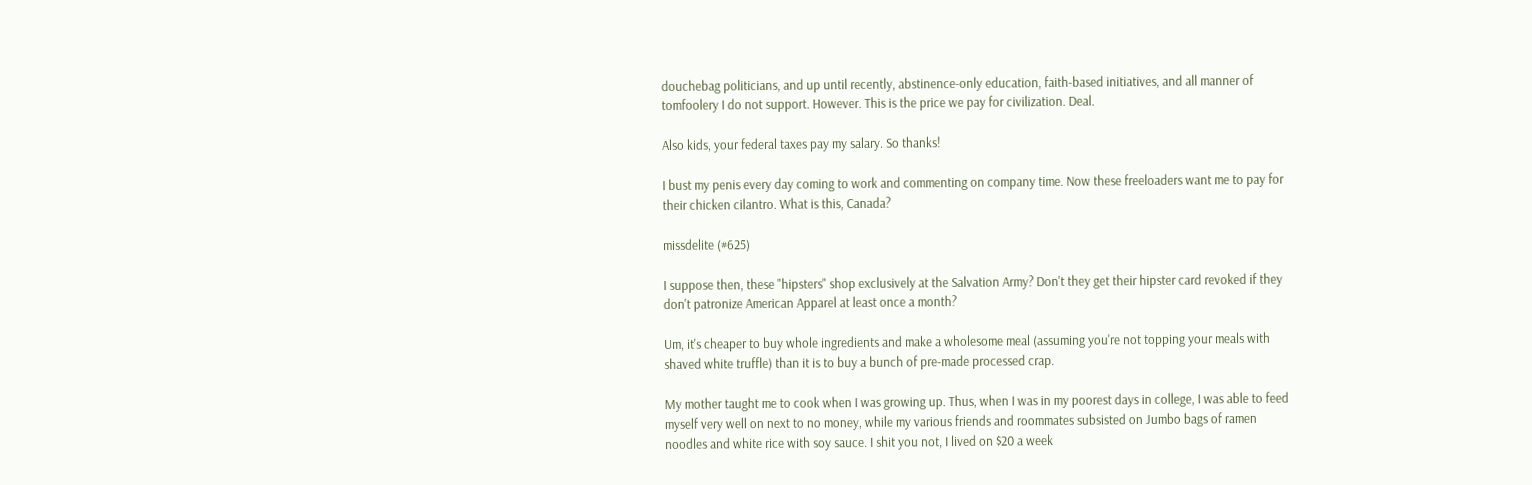douchebag politicians, and up until recently, abstinence-only education, faith-based initiatives, and all manner of tomfoolery I do not support. However. This is the price we pay for civilization. Deal.

Also kids, your federal taxes pay my salary. So thanks!

I bust my penis every day coming to work and commenting on company time. Now these freeloaders want me to pay for their chicken cilantro. What is this, Canada?

missdelite (#625)

I suppose then, these "hipsters" shop exclusively at the Salvation Army? Don't they get their hipster card revoked if they don't patronize American Apparel at least once a month?

Um, it's cheaper to buy whole ingredients and make a wholesome meal (assuming you're not topping your meals with shaved white truffle) than it is to buy a bunch of pre-made processed crap.

My mother taught me to cook when I was growing up. Thus, when I was in my poorest days in college, I was able to feed myself very well on next to no money, while my various friends and roommates subsisted on Jumbo bags of ramen noodles and white rice with soy sauce. I shit you not, I lived on $20 a week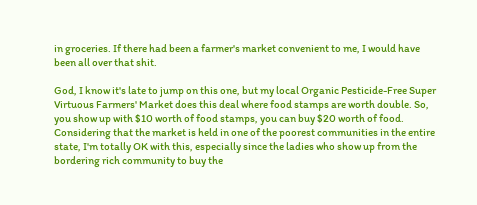in groceries. If there had been a farmer's market convenient to me, I would have been all over that shit.

God, I know it's late to jump on this one, but my local Organic Pesticide-Free Super Virtuous Farmers' Market does this deal where food stamps are worth double. So, you show up with $10 worth of food stamps, you can buy $20 worth of food. Considering that the market is held in one of the poorest communities in the entire state, I'm totally OK with this, especially since the ladies who show up from the bordering rich community to buy the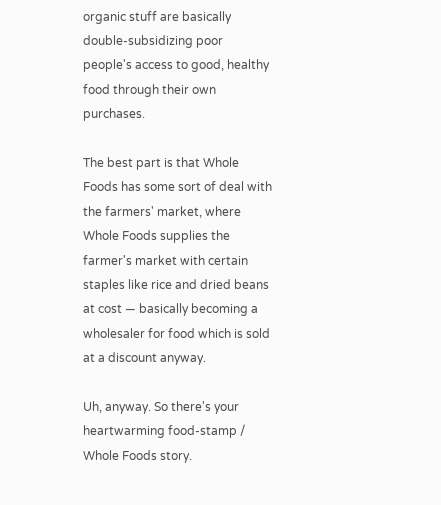organic stuff are basically double-subsidizing poor people's access to good, healthy food through their own purchases.

The best part is that Whole Foods has some sort of deal with the farmers' market, where Whole Foods supplies the farmer's market with certain staples like rice and dried beans at cost — basically becoming a wholesaler for food which is sold at a discount anyway.

Uh, anyway. So there's your heartwarming food-stamp / Whole Foods story.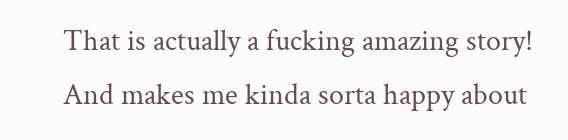That is actually a fucking amazing story! And makes me kinda sorta happy about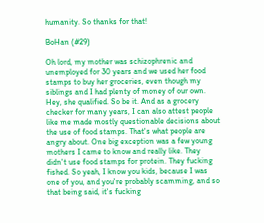humanity. So thanks for that!

BoHan (#29)

Oh lord, my mother was schizophrenic and unemployed for 30 years and we used her food stamps to buy her groceries, even though my siblings and I had plenty of money of our own. Hey, she qualified. So be it. And as a grocery checker for many years, I can also attest people like me made mostly questionable decisions about the use of food stamps. That's what people are angry about. One big exception was a few young mothers I came to know and really like. They didn't use food stamps for protein. They fucking fished. So yeah, I know you kids, because I was one of you, and you're probably scamming, and so that being said, it's fucking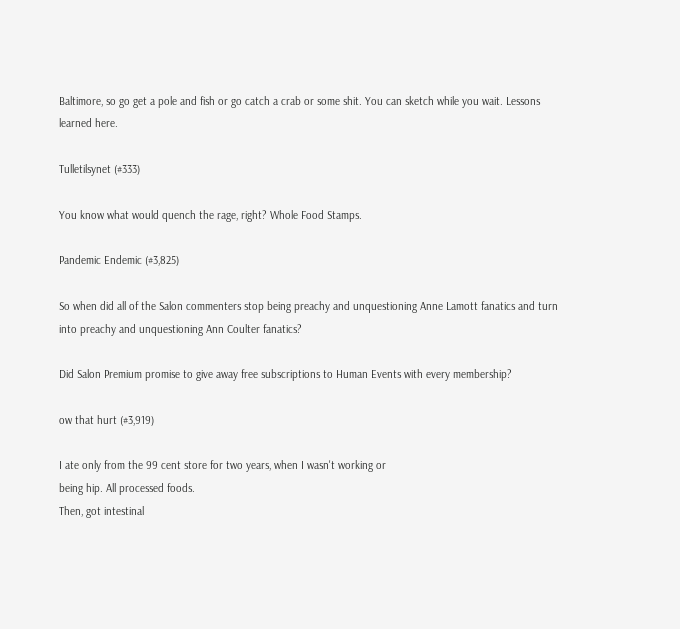Baltimore, so go get a pole and fish or go catch a crab or some shit. You can sketch while you wait. Lessons learned here.

Tulletilsynet (#333)

You know what would quench the rage, right? Whole Food Stamps.

Pandemic Endemic (#3,825)

So when did all of the Salon commenters stop being preachy and unquestioning Anne Lamott fanatics and turn into preachy and unquestioning Ann Coulter fanatics?

Did Salon Premium promise to give away free subscriptions to Human Events with every membership?

ow that hurt (#3,919)

I ate only from the 99 cent store for two years, when I wasn't working or
being hip. All processed foods.
Then, got intestinal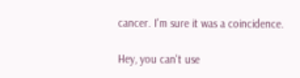cancer. I'm sure it was a coincidence.

Hey, you can't use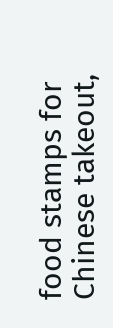food stamps for Chinese takeout,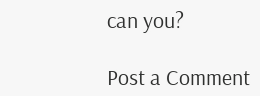can you?

Post a Comment